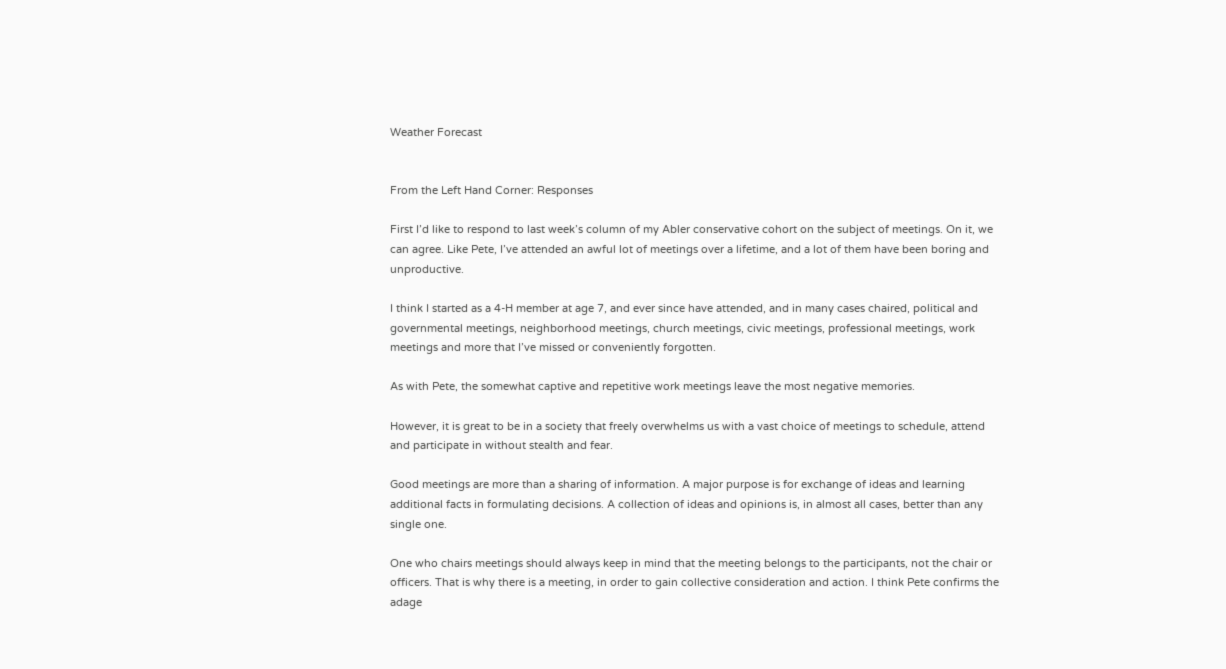Weather Forecast


From the Left Hand Corner: Responses

First I’d like to respond to last week’s column of my Abler conservative cohort on the subject of meetings. On it, we can agree. Like Pete, I’ve attended an awful lot of meetings over a lifetime, and a lot of them have been boring and unproductive.

I think I started as a 4-H member at age 7, and ever since have attended, and in many cases chaired, political and governmental meetings, neighborhood meetings, church meetings, civic meetings, professional meetings, work meetings and more that I’ve missed or conveniently forgotten.

As with Pete, the somewhat captive and repetitive work meetings leave the most negative memories.

However, it is great to be in a society that freely overwhelms us with a vast choice of meetings to schedule, attend and participate in without stealth and fear.

Good meetings are more than a sharing of information. A major purpose is for exchange of ideas and learning additional facts in formulating decisions. A collection of ideas and opinions is, in almost all cases, better than any single one.

One who chairs meetings should always keep in mind that the meeting belongs to the participants, not the chair or officers. That is why there is a meeting, in order to gain collective consideration and action. I think Pete confirms the adage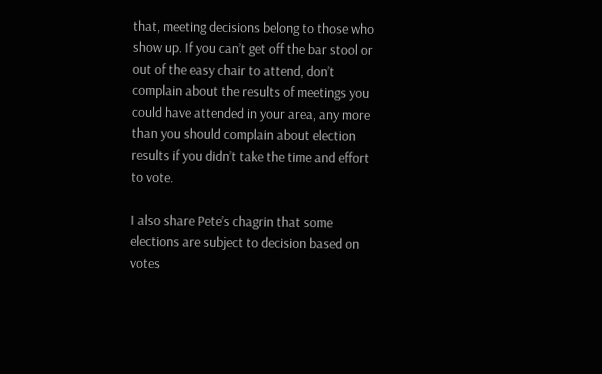that, meeting decisions belong to those who show up. If you can’t get off the bar stool or out of the easy chair to attend, don’t complain about the results of meetings you could have attended in your area, any more than you should complain about election results if you didn’t take the time and effort to vote.

I also share Pete’s chagrin that some elections are subject to decision based on votes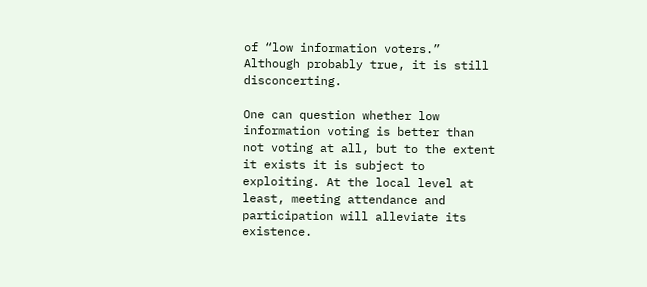of “low information voters.” Although probably true, it is still disconcerting.

One can question whether low information voting is better than not voting at all, but to the extent it exists it is subject to exploiting. At the local level at least, meeting attendance and participation will alleviate its existence.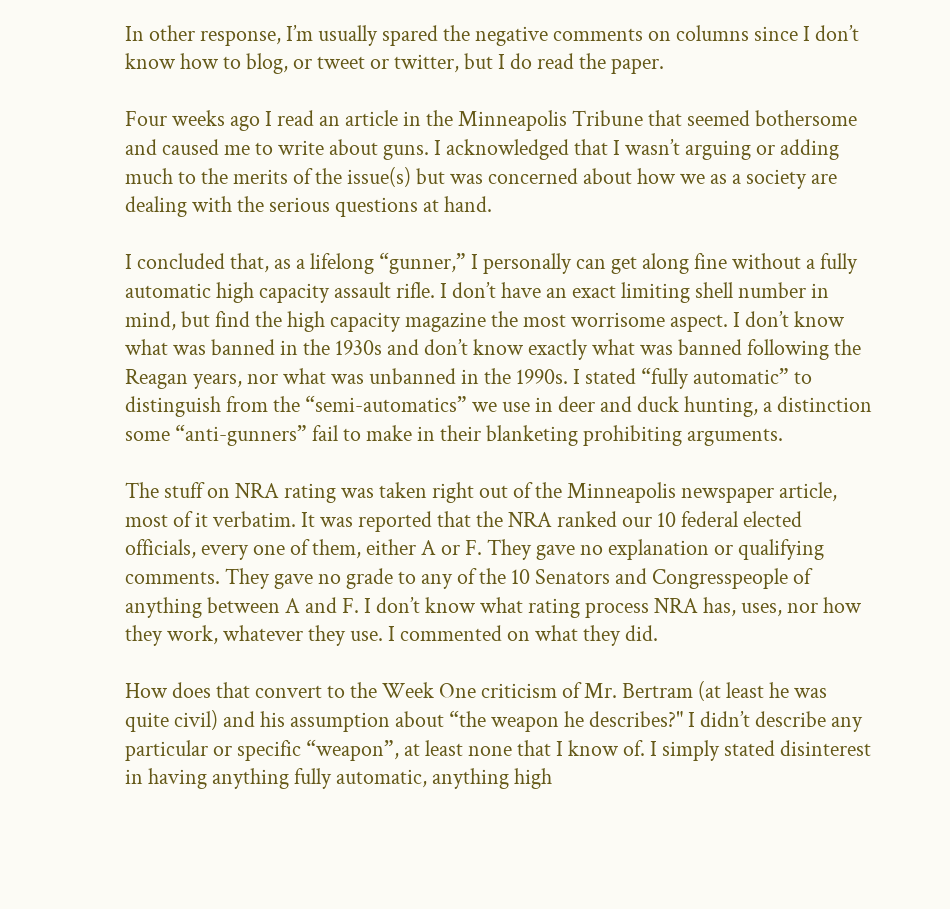In other response, I’m usually spared the negative comments on columns since I don’t know how to blog, or tweet or twitter, but I do read the paper.

Four weeks ago I read an article in the Minneapolis Tribune that seemed bothersome and caused me to write about guns. I acknowledged that I wasn’t arguing or adding much to the merits of the issue(s) but was concerned about how we as a society are dealing with the serious questions at hand.

I concluded that, as a lifelong “gunner,” I personally can get along fine without a fully automatic high capacity assault rifle. I don’t have an exact limiting shell number in mind, but find the high capacity magazine the most worrisome aspect. I don’t know what was banned in the 1930s and don’t know exactly what was banned following the Reagan years, nor what was unbanned in the 1990s. I stated “fully automatic” to distinguish from the “semi-automatics” we use in deer and duck hunting, a distinction some “anti-gunners” fail to make in their blanketing prohibiting arguments.

The stuff on NRA rating was taken right out of the Minneapolis newspaper article, most of it verbatim. It was reported that the NRA ranked our 10 federal elected officials, every one of them, either A or F. They gave no explanation or qualifying comments. They gave no grade to any of the 10 Senators and Congresspeople of anything between A and F. I don’t know what rating process NRA has, uses, nor how they work, whatever they use. I commented on what they did.

How does that convert to the Week One criticism of Mr. Bertram (at least he was quite civil) and his assumption about “the weapon he describes?" I didn’t describe any particular or specific “weapon”, at least none that I know of. I simply stated disinterest in having anything fully automatic, anything high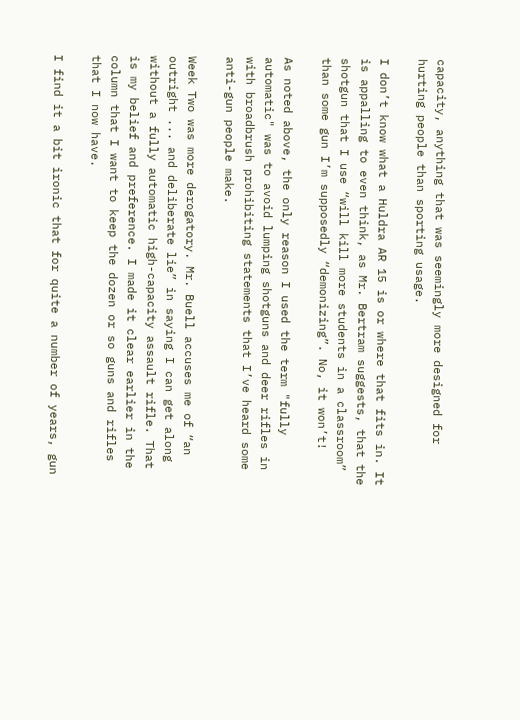capacity, anything that was seemingly more designed for hurting people than sporting usage.

I don’t know what a Huldra AR 15 is or where that fits in. It is appalling to even think, as Mr. Bertram suggests, that the shotgun that I use “will kill more students in a classroom” than some gun I’m supposedly “demonizing”. No, it won’t!

As noted above, the only reason I used the term "fully automatic" was to avoid lumping shotguns and deer rifles in with broadbrush prohibiting statements that I’ve heard some anti-gun people make.

Week Two was more derogatory. Mr. Buell accuses me of “an outright ... and deliberate lie” in saying I can get along without a fully automatic high-capacity assault rifle. That is my belief and preference. I made it clear earlier in the column that I want to keep the dozen or so guns and rifles that I now have.

I find it a bit ironic that for quite a number of years, gun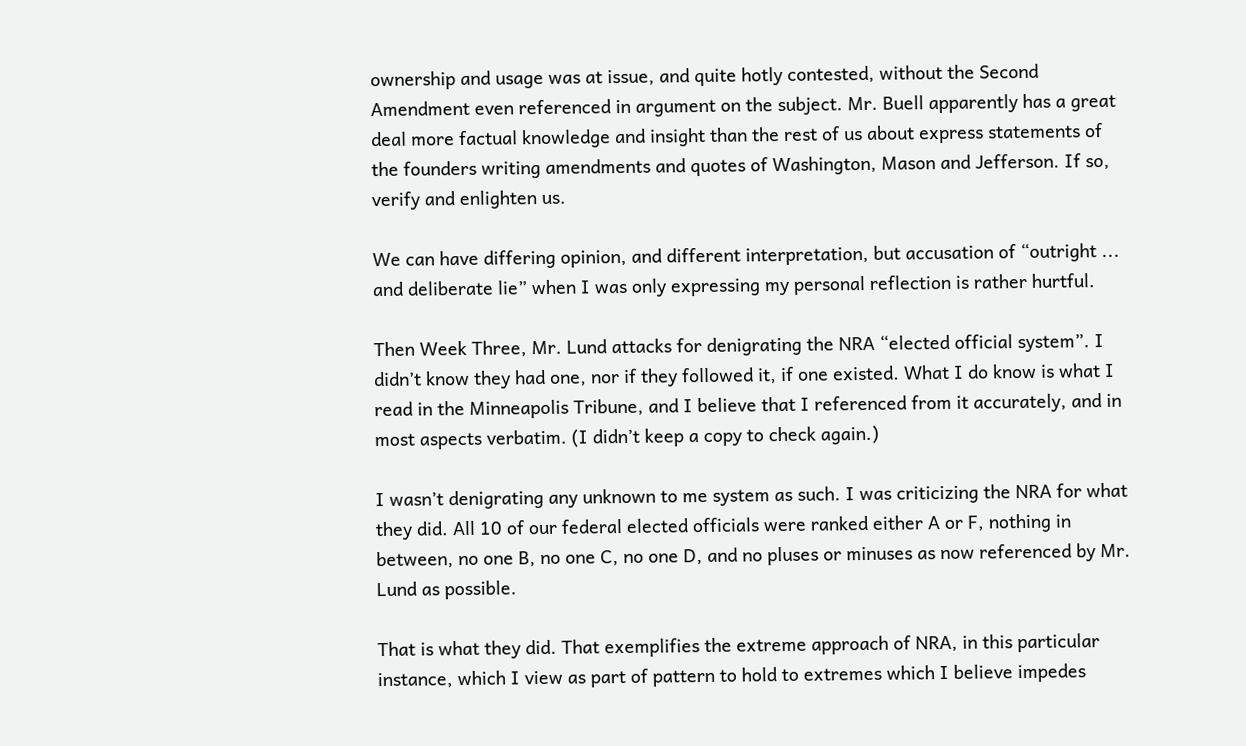ownership and usage was at issue, and quite hotly contested, without the Second Amendment even referenced in argument on the subject. Mr. Buell apparently has a great deal more factual knowledge and insight than the rest of us about express statements of the founders writing amendments and quotes of Washington, Mason and Jefferson. If so, verify and enlighten us.

We can have differing opinion, and different interpretation, but accusation of “outright ... and deliberate lie” when I was only expressing my personal reflection is rather hurtful.

Then Week Three, Mr. Lund attacks for denigrating the NRA “elected official system”. I didn’t know they had one, nor if they followed it, if one existed. What I do know is what I read in the Minneapolis Tribune, and I believe that I referenced from it accurately, and in most aspects verbatim. (I didn’t keep a copy to check again.)

I wasn’t denigrating any unknown to me system as such. I was criticizing the NRA for what they did. All 10 of our federal elected officials were ranked either A or F, nothing in between, no one B, no one C, no one D, and no pluses or minuses as now referenced by Mr. Lund as possible.

That is what they did. That exemplifies the extreme approach of NRA, in this particular instance, which I view as part of pattern to hold to extremes which I believe impedes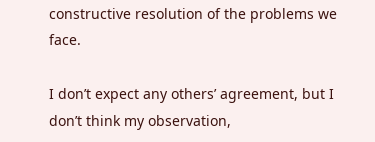constructive resolution of the problems we face.

I don’t expect any others’ agreement, but I don’t think my observation,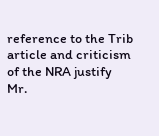reference to the Trib article and criticism of the NRA justify Mr.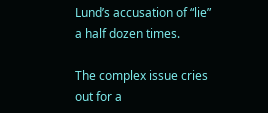Lund’s accusation of “lie” a half dozen times.

The complex issue cries out for a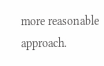more reasonable approach.